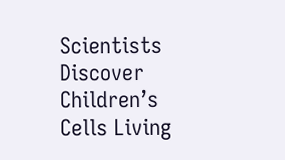Scientists Discover Children’s Cells Living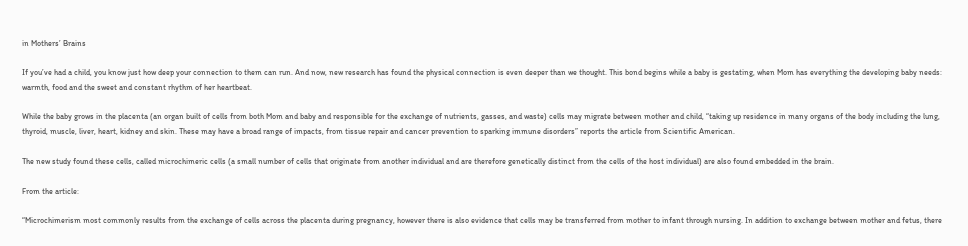in Mothers’ Brains

If you’ve had a child, you know just how deep your connection to them can run. And now, new research has found the physical connection is even deeper than we thought. This bond begins while a baby is gestating, when Mom has everything the developing baby needs: warmth, food and the sweet and constant rhythm of her heartbeat.

While the baby grows in the placenta (an organ built of cells from both Mom and baby and responsible for the exchange of nutrients, gasses, and waste) cells may migrate between mother and child, “taking up residence in many organs of the body including the lung, thyroid, muscle, liver, heart, kidney and skin. These may have a broad range of impacts, from tissue repair and cancer prevention to sparking immune disorders” reports the article from Scientific American.

The new study found these cells, called microchimeric cells (a small number of cells that originate from another individual and are therefore genetically distinct from the cells of the host individual) are also found embedded in the brain.

From the article:

“Microchimerism most commonly results from the exchange of cells across the placenta during pregnancy, however there is also evidence that cells may be transferred from mother to infant through nursing. In addition to exchange between mother and fetus, there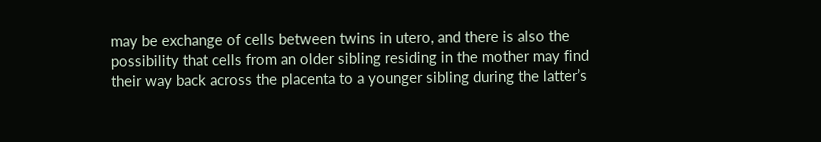may be exchange of cells between twins in utero, and there is also the possibility that cells from an older sibling residing in the mother may find their way back across the placenta to a younger sibling during the latter’s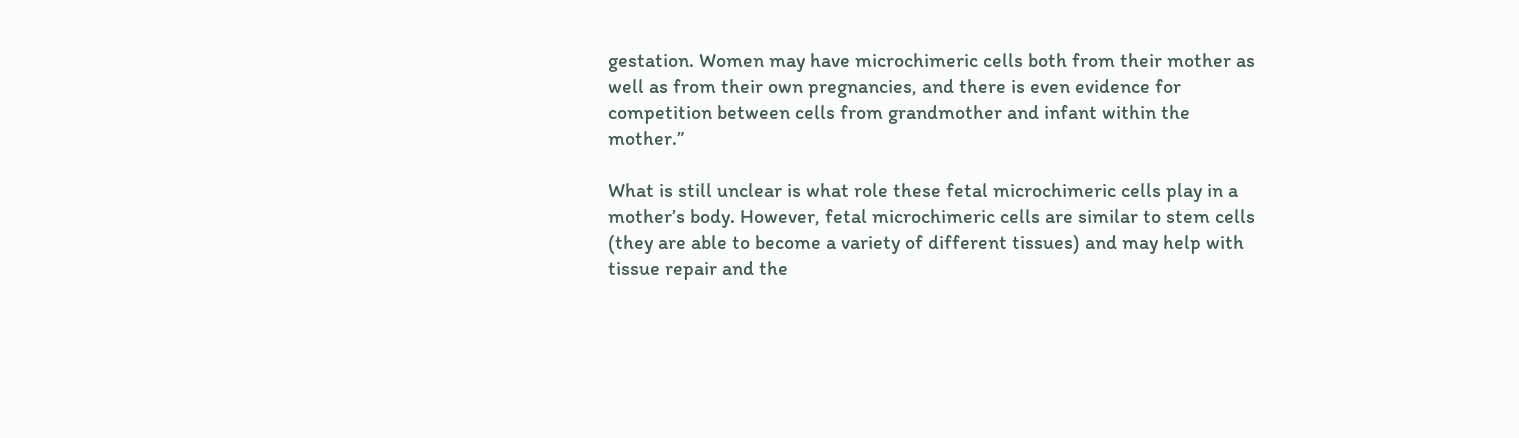gestation. Women may have microchimeric cells both from their mother as well as from their own pregnancies, and there is even evidence for competition between cells from grandmother and infant within the mother.”

What is still unclear is what role these fetal microchimeric cells play in a mother’s body. However, fetal microchimeric cells are similar to stem cells (they are able to become a variety of different tissues) and may help with tissue repair and the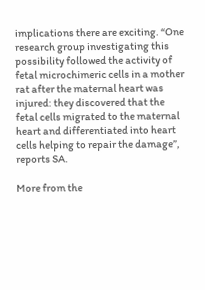implications there are exciting. “One research group investigating this possibility followed the activity of fetal microchimeric cells in a mother rat after the maternal heart was injured: they discovered that the fetal cells migrated to the maternal heart and differentiated into heart cells helping to repair the damage”, reports SA.

More from the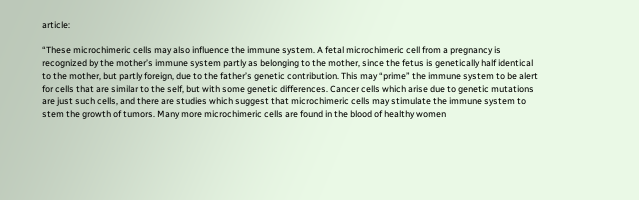article:

“These microchimeric cells may also influence the immune system. A fetal microchimeric cell from a pregnancy is recognized by the mother’s immune system partly as belonging to the mother, since the fetus is genetically half identical to the mother, but partly foreign, due to the father’s genetic contribution. This may “prime” the immune system to be alert for cells that are similar to the self, but with some genetic differences. Cancer cells which arise due to genetic mutations are just such cells, and there are studies which suggest that microchimeric cells may stimulate the immune system to stem the growth of tumors. Many more microchimeric cells are found in the blood of healthy women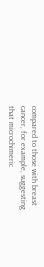compared to those with breast cancer, for example, suggesting that microchimeric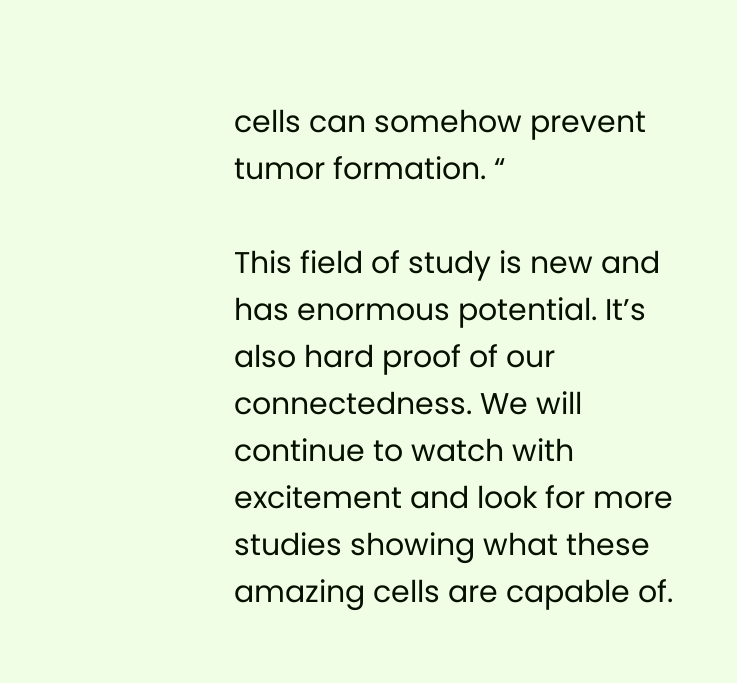cells can somehow prevent tumor formation. “

This field of study is new and has enormous potential. It’s also hard proof of our connectedness. We will continue to watch with excitement and look for more studies showing what these amazing cells are capable of.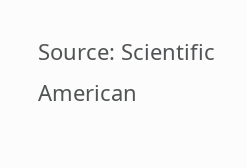Source: Scientific American